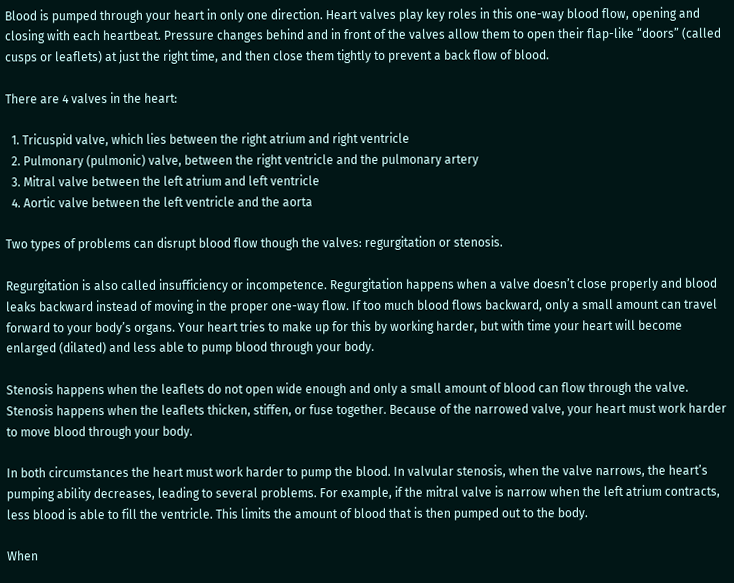Blood is pumped through your heart in only one direction. Heart valves play key roles in this one-way blood flow, opening and closing with each heartbeat. Pressure changes behind and in front of the valves allow them to open their flap-like “doors” (called cusps or leaflets) at just the right time, and then close them tightly to prevent a back flow of blood.

There are 4 valves in the heart:

  1. Tricuspid valve, which lies between the right atrium and right ventricle
  2. Pulmonary (pulmonic) valve, between the right ventricle and the pulmonary artery
  3. Mitral valve between the left atrium and left ventricle
  4. Aortic valve between the left ventricle and the aorta

Two types of problems can disrupt blood flow though the valves: regurgitation or stenosis.

Regurgitation is also called insufficiency or incompetence. Regurgitation happens when a valve doesn’t close properly and blood leaks backward instead of moving in the proper one-way flow. If too much blood flows backward, only a small amount can travel forward to your body’s organs. Your heart tries to make up for this by working harder, but with time your heart will become enlarged (dilated) and less able to pump blood through your body.

Stenosis happens when the leaflets do not open wide enough and only a small amount of blood can flow through the valve. Stenosis happens when the leaflets thicken, stiffen, or fuse together. Because of the narrowed valve, your heart must work harder to move blood through your body.

In both circumstances the heart must work harder to pump the blood. In valvular stenosis, when the valve narrows, the heart’s pumping ability decreases, leading to several problems. For example, if the mitral valve is narrow when the left atrium contracts, less blood is able to fill the ventricle. This limits the amount of blood that is then pumped out to the body.

When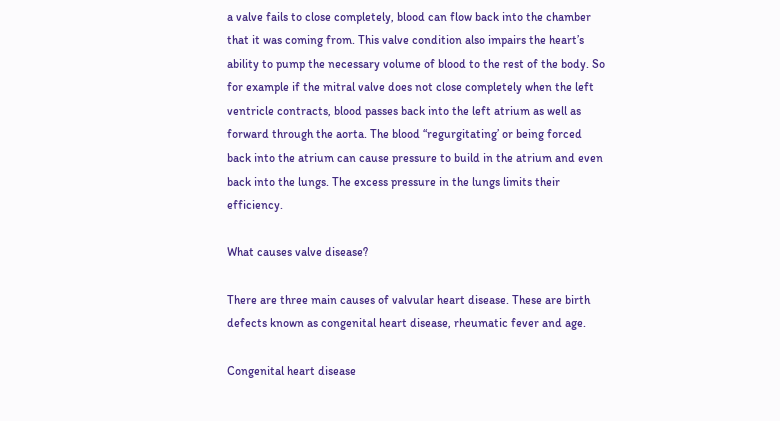a valve fails to close completely, blood can flow back into the chamber that it was coming from. This valve condition also impairs the heart’s ability to pump the necessary volume of blood to the rest of the body. So for example if the mitral valve does not close completely when the left ventricle contracts, blood passes back into the left atrium as well as forward through the aorta. The blood “regurgitating’ or being forced back into the atrium can cause pressure to build in the atrium and even back into the lungs. The excess pressure in the lungs limits their efficiency.

What causes valve disease?

There are three main causes of valvular heart disease. These are birth defects known as congenital heart disease, rheumatic fever and age.

Congenital heart disease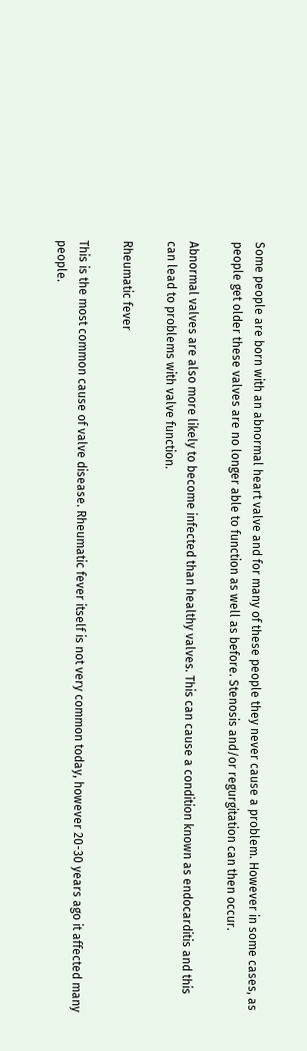Some people are born with an abnormal heart valve and for many of these people they never cause a problem. However in some cases, as people get older these valves are no longer able to function as well as before. Stenosis and/or regurgitation can then occur.

Abnormal valves are also more likely to become infected than healthy valves. This can cause a condition known as endocarditis and this can lead to problems with valve function.

Rheumatic fever

This is the most common cause of valve disease. Rheumatic fever itself is not very common today, however 20-30 years ago it affected many people.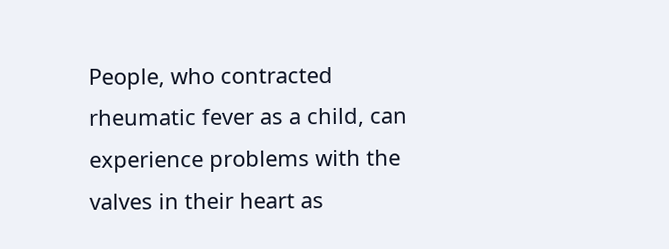People, who contracted rheumatic fever as a child, can experience problems with the valves in their heart as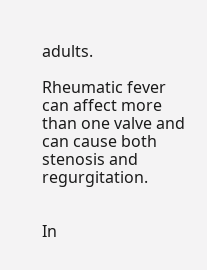adults.

Rheumatic fever can affect more than one valve and can cause both stenosis and regurgitation.


In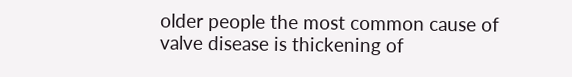older people the most common cause of valve disease is thickening of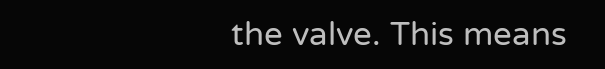the valve. This means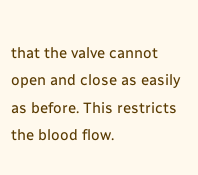that the valve cannot open and close as easily as before. This restricts the blood flow.